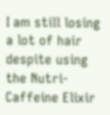I am still losing a lot of hair despite using the Nutri-Caffeine Elixir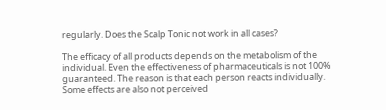regularly. Does the Scalp Tonic not work in all cases?

The efficacy of all products depends on the metabolism of the individual. Even the effectiveness of pharmaceuticals is not 100% guaranteed. The reason is that each person reacts individually. Some effects are also not perceived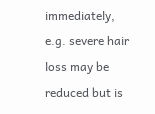immediately, e.g. severe hair loss may be reduced but is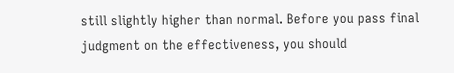still slightly higher than normal. Before you pass final judgment on the effectiveness, you should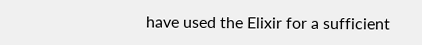have used the Elixir for a sufficient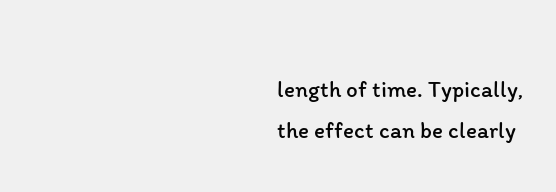length of time. Typically, the effect can be clearly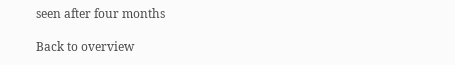seen after four months

Back to overview